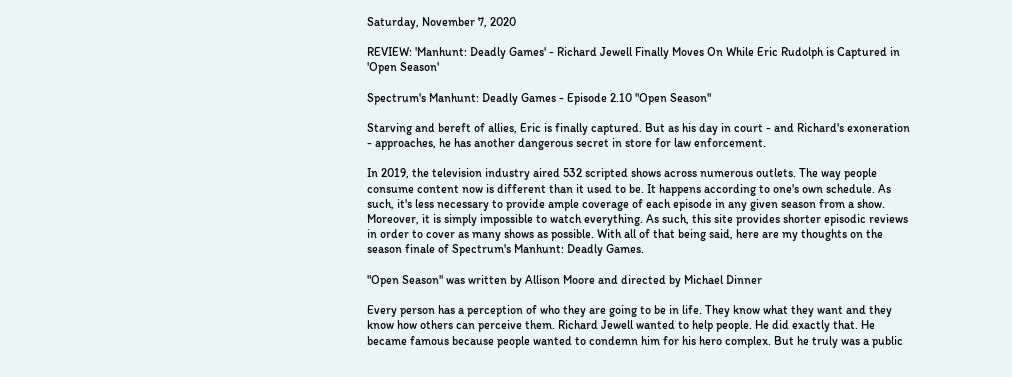Saturday, November 7, 2020

REVIEW: 'Manhunt: Deadly Games' - Richard Jewell Finally Moves On While Eric Rudolph is Captured in 'Open Season'

Spectrum's Manhunt: Deadly Games - Episode 2.10 "Open Season"

Starving and bereft of allies, Eric is finally captured. But as his day in court - and Richard's exoneration - approaches, he has another dangerous secret in store for law enforcement.

In 2019, the television industry aired 532 scripted shows across numerous outlets. The way people consume content now is different than it used to be. It happens according to one's own schedule. As such, it's less necessary to provide ample coverage of each episode in any given season from a show. Moreover, it is simply impossible to watch everything. As such, this site provides shorter episodic reviews in order to cover as many shows as possible. With all of that being said, here are my thoughts on the season finale of Spectrum's Manhunt: Deadly Games.

"Open Season" was written by Allison Moore and directed by Michael Dinner

Every person has a perception of who they are going to be in life. They know what they want and they know how others can perceive them. Richard Jewell wanted to help people. He did exactly that. He became famous because people wanted to condemn him for his hero complex. But he truly was a public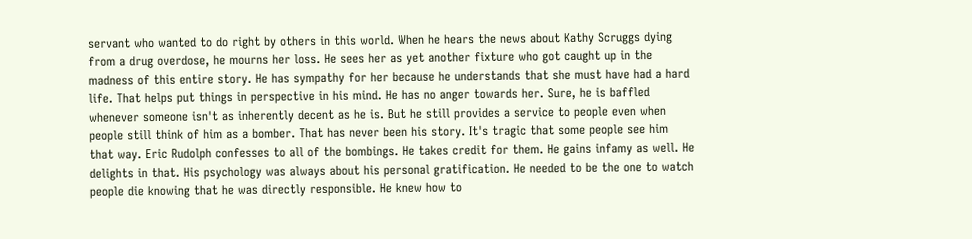servant who wanted to do right by others in this world. When he hears the news about Kathy Scruggs dying from a drug overdose, he mourns her loss. He sees her as yet another fixture who got caught up in the madness of this entire story. He has sympathy for her because he understands that she must have had a hard life. That helps put things in perspective in his mind. He has no anger towards her. Sure, he is baffled whenever someone isn't as inherently decent as he is. But he still provides a service to people even when people still think of him as a bomber. That has never been his story. It's tragic that some people see him that way. Eric Rudolph confesses to all of the bombings. He takes credit for them. He gains infamy as well. He delights in that. His psychology was always about his personal gratification. He needed to be the one to watch people die knowing that he was directly responsible. He knew how to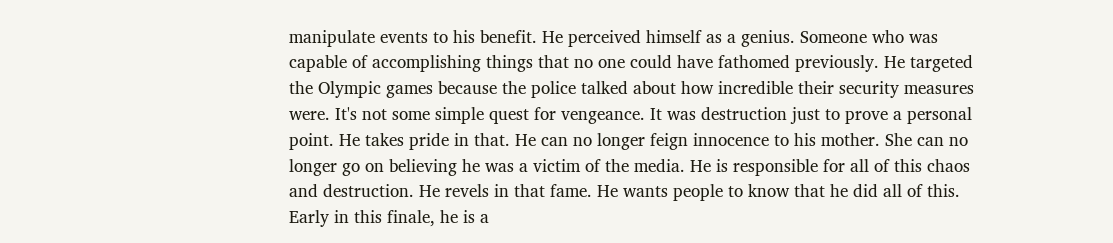manipulate events to his benefit. He perceived himself as a genius. Someone who was capable of accomplishing things that no one could have fathomed previously. He targeted the Olympic games because the police talked about how incredible their security measures were. It's not some simple quest for vengeance. It was destruction just to prove a personal point. He takes pride in that. He can no longer feign innocence to his mother. She can no longer go on believing he was a victim of the media. He is responsible for all of this chaos and destruction. He revels in that fame. He wants people to know that he did all of this. Early in this finale, he is a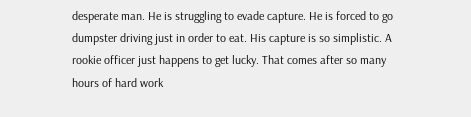desperate man. He is struggling to evade capture. He is forced to go dumpster driving just in order to eat. His capture is so simplistic. A rookie officer just happens to get lucky. That comes after so many hours of hard work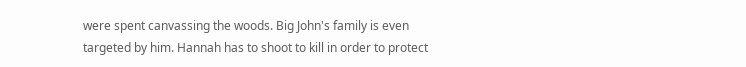were spent canvassing the woods. Big John's family is even targeted by him. Hannah has to shoot to kill in order to protect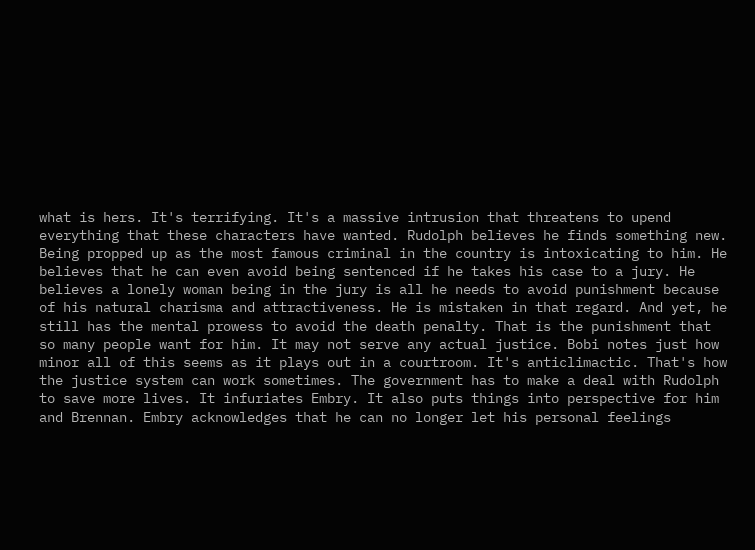what is hers. It's terrifying. It's a massive intrusion that threatens to upend everything that these characters have wanted. Rudolph believes he finds something new. Being propped up as the most famous criminal in the country is intoxicating to him. He believes that he can even avoid being sentenced if he takes his case to a jury. He believes a lonely woman being in the jury is all he needs to avoid punishment because of his natural charisma and attractiveness. He is mistaken in that regard. And yet, he still has the mental prowess to avoid the death penalty. That is the punishment that so many people want for him. It may not serve any actual justice. Bobi notes just how minor all of this seems as it plays out in a courtroom. It's anticlimactic. That's how the justice system can work sometimes. The government has to make a deal with Rudolph to save more lives. It infuriates Embry. It also puts things into perspective for him and Brennan. Embry acknowledges that he can no longer let his personal feelings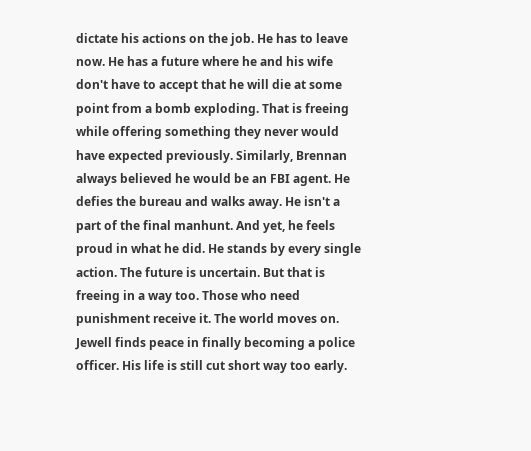dictate his actions on the job. He has to leave now. He has a future where he and his wife don't have to accept that he will die at some point from a bomb exploding. That is freeing while offering something they never would have expected previously. Similarly, Brennan always believed he would be an FBI agent. He defies the bureau and walks away. He isn't a part of the final manhunt. And yet, he feels proud in what he did. He stands by every single action. The future is uncertain. But that is freeing in a way too. Those who need punishment receive it. The world moves on. Jewell finds peace in finally becoming a police officer. His life is still cut short way too early.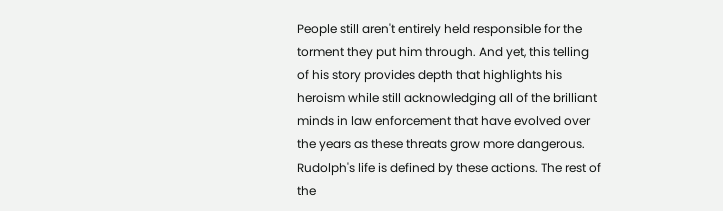People still aren't entirely held responsible for the torment they put him through. And yet, this telling of his story provides depth that highlights his heroism while still acknowledging all of the brilliant minds in law enforcement that have evolved over the years as these threats grow more dangerous. Rudolph's life is defined by these actions. The rest of the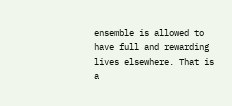ensemble is allowed to have full and rewarding lives elsewhere. That is a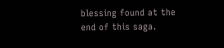blessing found at the end of this saga.